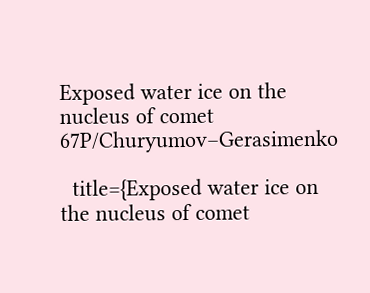Exposed water ice on the nucleus of comet 67P/Churyumov–Gerasimenko

  title={Exposed water ice on the nucleus of comet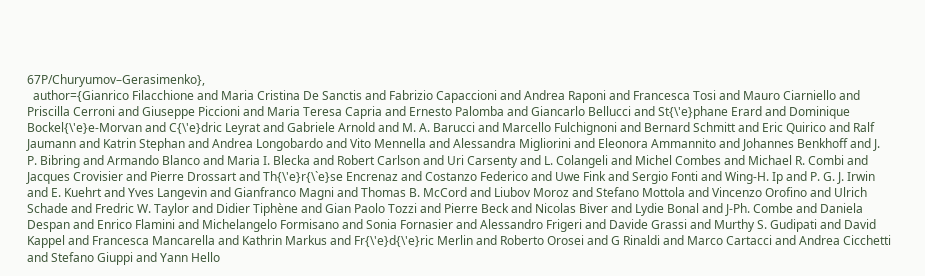67P/Churyumov–Gerasimenko},
  author={Gianrico Filacchione and Maria Cristina De Sanctis and Fabrizio Capaccioni and Andrea Raponi and Francesca Tosi and Mauro Ciarniello and Priscilla Cerroni and Giuseppe Piccioni and Maria Teresa Capria and Ernesto Palomba and Giancarlo Bellucci and St{\'e}phane Erard and Dominique Bockel{\'e}e-Morvan and C{\'e}dric Leyrat and Gabriele Arnold and M. A. Barucci and Marcello Fulchignoni and Bernard Schmitt and Eric Quirico and Ralf Jaumann and Katrin Stephan and Andrea Longobardo and Vito Mennella and Alessandra Migliorini and Eleonora Ammannito and Johannes Benkhoff and J. P. Bibring and Armando Blanco and Maria I. Blecka and Robert Carlson and Uri Carsenty and L. Colangeli and Michel Combes and Michael R. Combi and Jacques Crovisier and Pierre Drossart and Th{\'e}r{\`e}se Encrenaz and Costanzo Federico and Uwe Fink and Sergio Fonti and Wing-H. Ip and P. G. J. Irwin and E. Kuehrt and Yves Langevin and Gianfranco Magni and Thomas B. McCord and Liubov Moroz and Stefano Mottola and Vincenzo Orofino and Ulrich Schade and Fredric W. Taylor and Didier Tiphène and Gian Paolo Tozzi and Pierre Beck and Nicolas Biver and Lydie Bonal and J-Ph. Combe and Daniela Despan and Enrico Flamini and Michelangelo Formisano and Sonia Fornasier and Alessandro Frigeri and Davide Grassi and Murthy S. Gudipati and David Kappel and Francesca Mancarella and Kathrin Markus and Fr{\'e}d{\'e}ric Merlin and Roberto Orosei and G Rinaldi and Marco Cartacci and Andrea Cicchetti and Stefano Giuppi and Yann Hello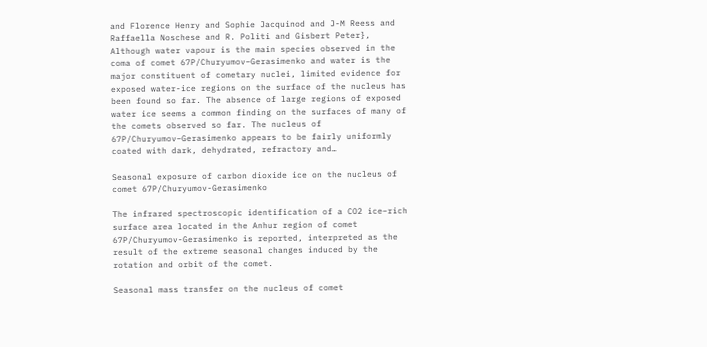and Florence Henry and Sophie Jacquinod and J-M Reess and Raffaella Noschese and R. Politi and Gisbert Peter},
Although water vapour is the main species observed in the coma of comet 67P/Churyumov–Gerasimenko and water is the major constituent of cometary nuclei, limited evidence for exposed water-ice regions on the surface of the nucleus has been found so far. The absence of large regions of exposed water ice seems a common finding on the surfaces of many of the comets observed so far. The nucleus of 67P/Churyumov–Gerasimenko appears to be fairly uniformly coated with dark, dehydrated, refractory and…

Seasonal exposure of carbon dioxide ice on the nucleus of comet 67P/Churyumov-Gerasimenko

The infrared spectroscopic identification of a CO2 ice–rich surface area located in the Anhur region of comet 67P/Churyumov-Gerasimenko is reported, interpreted as the result of the extreme seasonal changes induced by the rotation and orbit of the comet.

Seasonal mass transfer on the nucleus of comet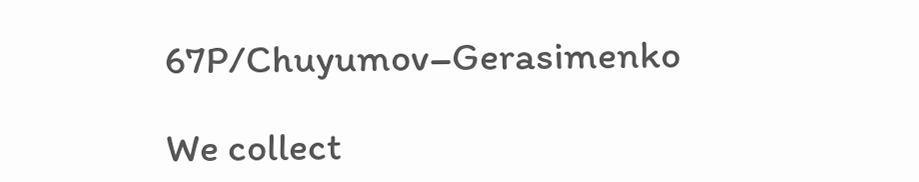67P/Chuyumov–Gerasimenko

We collect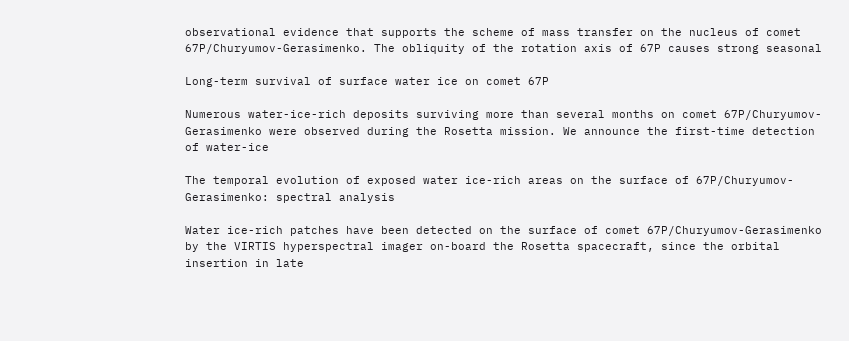observational evidence that supports the scheme of mass transfer on the nucleus of comet 67P/Churyumov-Gerasimenko. The obliquity of the rotation axis of 67P causes strong seasonal

Long-term survival of surface water ice on comet 67P

Numerous water-ice-rich deposits surviving more than several months on comet 67P/Churyumov-Gerasimenko were observed during the Rosetta mission. We announce the first-time detection of water-ice

The temporal evolution of exposed water ice-rich areas on the surface of 67P/Churyumov-Gerasimenko: spectral analysis

Water ice-rich patches have been detected on the surface of comet 67P/Churyumov-Gerasimenko by the VIRTIS hyperspectral imager on-board the Rosetta spacecraft, since the orbital insertion in late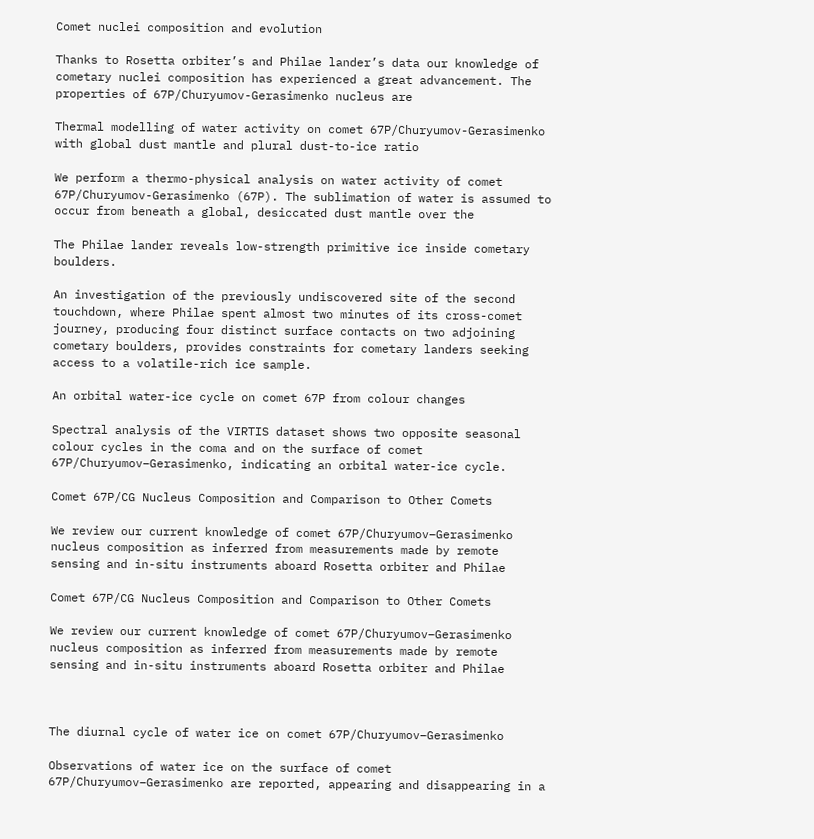Comet nuclei composition and evolution

Thanks to Rosetta orbiter’s and Philae lander’s data our knowledge of cometary nuclei composition has experienced a great advancement. The properties of 67P/Churyumov-Gerasimenko nucleus are

Thermal modelling of water activity on comet 67P/Churyumov-Gerasimenko with global dust mantle and plural dust-to-ice ratio

We perform a thermo-physical analysis on water activity of comet 67P/Churyumov-Gerasimenko (67P). The sublimation of water is assumed to occur from beneath a global, desiccated dust mantle over the

The Philae lander reveals low-strength primitive ice inside cometary boulders.

An investigation of the previously undiscovered site of the second touchdown, where Philae spent almost two minutes of its cross-comet journey, producing four distinct surface contacts on two adjoining cometary boulders, provides constraints for cometary landers seeking access to a volatile-rich ice sample.

An orbital water-ice cycle on comet 67P from colour changes

Spectral analysis of the VIRTIS dataset shows two opposite seasonal colour cycles in the coma and on the surface of comet 67P/Churyumov–Gerasimenko, indicating an orbital water-ice cycle.

Comet 67P/CG Nucleus Composition and Comparison to Other Comets

We review our current knowledge of comet 67P/Churyumov–Gerasimenko nucleus composition as inferred from measurements made by remote sensing and in-situ instruments aboard Rosetta orbiter and Philae

Comet 67P/CG Nucleus Composition and Comparison to Other Comets

We review our current knowledge of comet 67P/Churyumov–Gerasimenko nucleus composition as inferred from measurements made by remote sensing and in-situ instruments aboard Rosetta orbiter and Philae



The diurnal cycle of water ice on comet 67P/Churyumov–Gerasimenko

Observations of water ice on the surface of comet 67P/Churyumov–Gerasimenko are reported, appearing and disappearing in a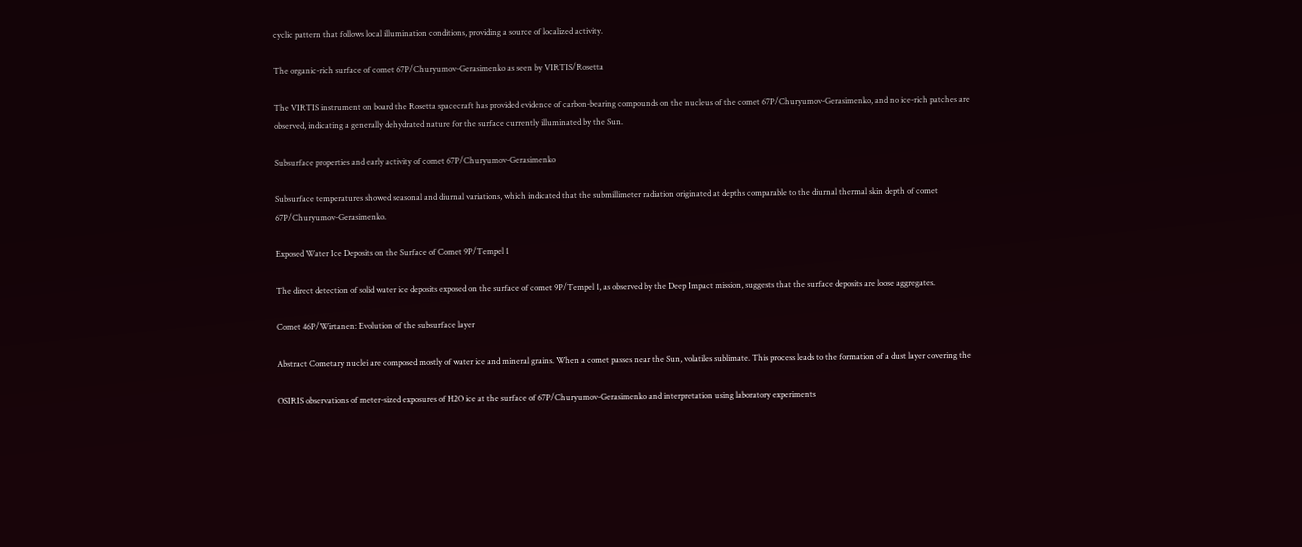cyclic pattern that follows local illumination conditions, providing a source of localized activity.

The organic-rich surface of comet 67P/Churyumov-Gerasimenko as seen by VIRTIS/Rosetta

The VIRTIS instrument on board the Rosetta spacecraft has provided evidence of carbon-bearing compounds on the nucleus of the comet 67P/Churyumov-Gerasimenko, and no ice-rich patches are observed, indicating a generally dehydrated nature for the surface currently illuminated by the Sun.

Subsurface properties and early activity of comet 67P/Churyumov-Gerasimenko

Subsurface temperatures showed seasonal and diurnal variations, which indicated that the submillimeter radiation originated at depths comparable to the diurnal thermal skin depth of comet 67P/Churyumov-Gerasimenko.

Exposed Water Ice Deposits on the Surface of Comet 9P/Tempel 1

The direct detection of solid water ice deposits exposed on the surface of comet 9P/Tempel 1, as observed by the Deep Impact mission, suggests that the surface deposits are loose aggregates.

Comet 46P/Wirtanen: Evolution of the subsurface layer

Abstract Cometary nuclei are composed mostly of water ice and mineral grains. When a comet passes near the Sun, volatiles sublimate. This process leads to the formation of a dust layer covering the

OSIRIS observations of meter-sized exposures of H2O ice at the surface of 67P/Churyumov-Gerasimenko and interpretation using laboratory experiments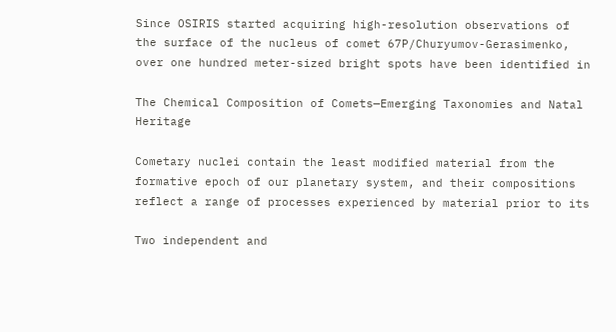Since OSIRIS started acquiring high-resolution observations of the surface of the nucleus of comet 67P/Churyumov-Gerasimenko, over one hundred meter-sized bright spots have been identified in

The Chemical Composition of Comets—Emerging Taxonomies and Natal Heritage

Cometary nuclei contain the least modified material from the formative epoch of our planetary system, and their compositions reflect a range of processes experienced by material prior to its

Two independent and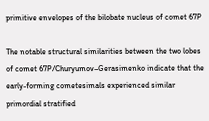primitive envelopes of the bilobate nucleus of comet 67P

The notable structural similarities between the two lobes of comet 67P/Churyumov–Gerasimenko indicate that the early-forming cometesimals experienced similar primordial stratified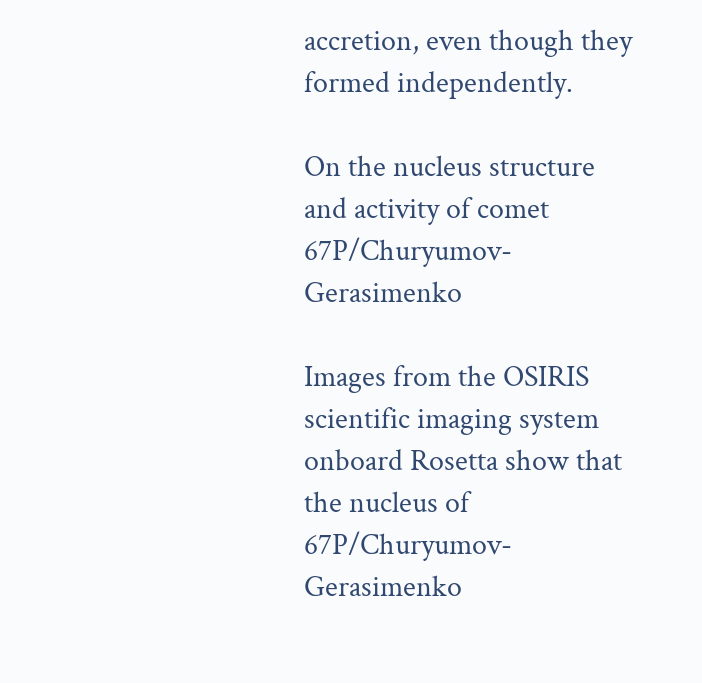accretion, even though they formed independently.

On the nucleus structure and activity of comet 67P/Churyumov-Gerasimenko

Images from the OSIRIS scientific imaging system onboard Rosetta show that the nucleus of 67P/Churyumov-Gerasimenko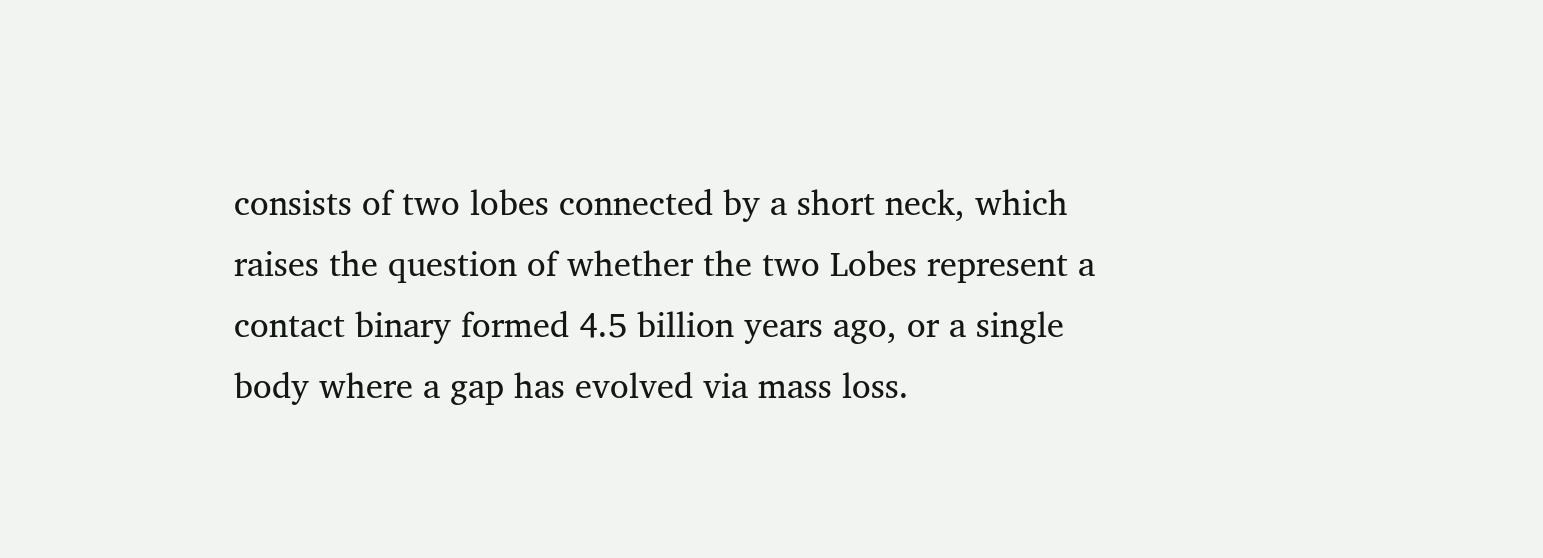consists of two lobes connected by a short neck, which raises the question of whether the two Lobes represent a contact binary formed 4.5 billion years ago, or a single body where a gap has evolved via mass loss.